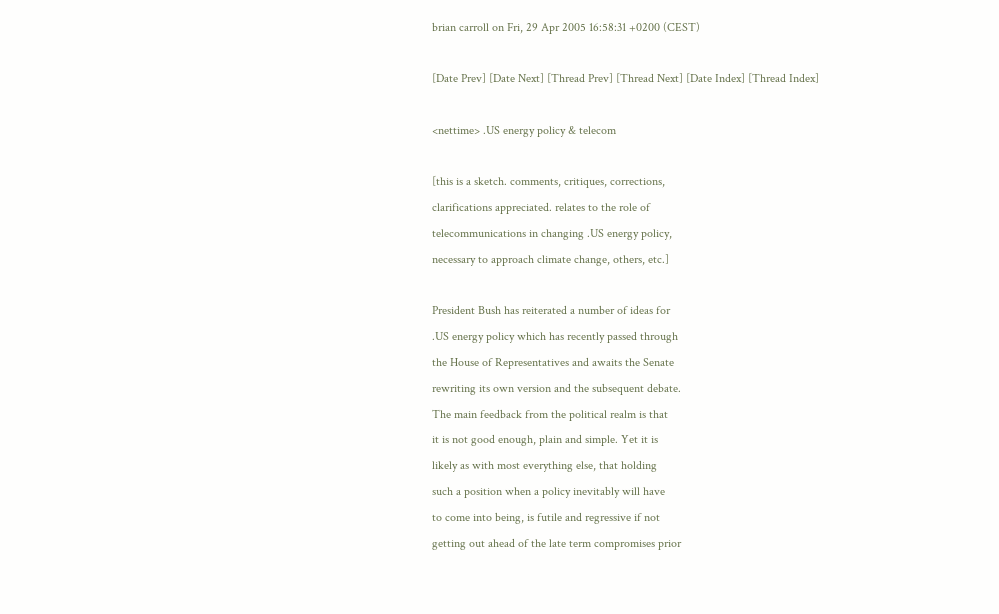brian carroll on Fri, 29 Apr 2005 16:58:31 +0200 (CEST)

[Date Prev] [Date Next] [Thread Prev] [Thread Next] [Date Index] [Thread Index]

<nettime> .US energy policy & telecom

[this is a sketch. comments, critiques, corrections,
clarifications appreciated. relates to the role of
telecommunications in changing .US energy policy,
necessary to approach climate change, others, etc.]

President Bush has reiterated a number of ideas for
.US energy policy which has recently passed through
the House of Representatives and awaits the Senate
rewriting its own version and the subsequent debate.
The main feedback from the political realm is that
it is not good enough, plain and simple. Yet it is
likely as with most everything else, that holding
such a position when a policy inevitably will have
to come into being, is futile and regressive if not
getting out ahead of the late term compromises prior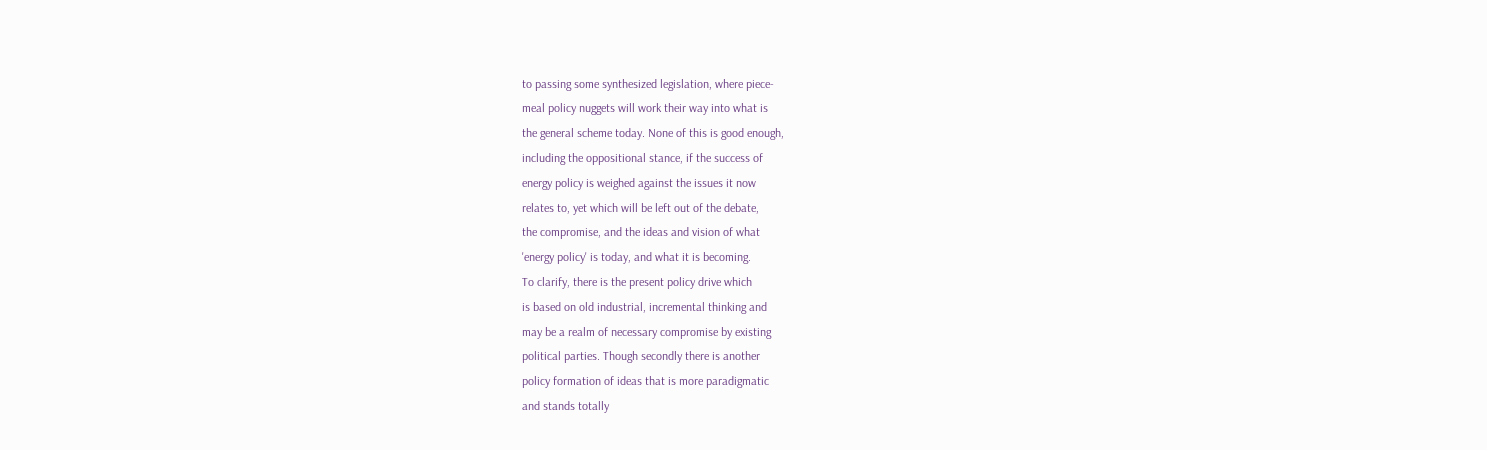to passing some synthesized legislation, where piece-
meal policy nuggets will work their way into what is
the general scheme today. None of this is good enough,
including the oppositional stance, if the success of
energy policy is weighed against the issues it now
relates to, yet which will be left out of the debate,
the compromise, and the ideas and vision of what
'energy policy' is today, and what it is becoming.
To clarify, there is the present policy drive which
is based on old industrial, incremental thinking and
may be a realm of necessary compromise by existing
political parties. Though secondly there is another
policy formation of ideas that is more paradigmatic
and stands totally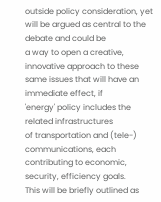outside policy consideration, yet
will be argued as central to the debate and could be
a way to open a creative, innovative approach to these
same issues that will have an immediate effect, if
'energy' policy includes the related infrastructures
of transportation and (tele-) communications, each
contributing to economic, security, efficiency goals.
This will be briefly outlined as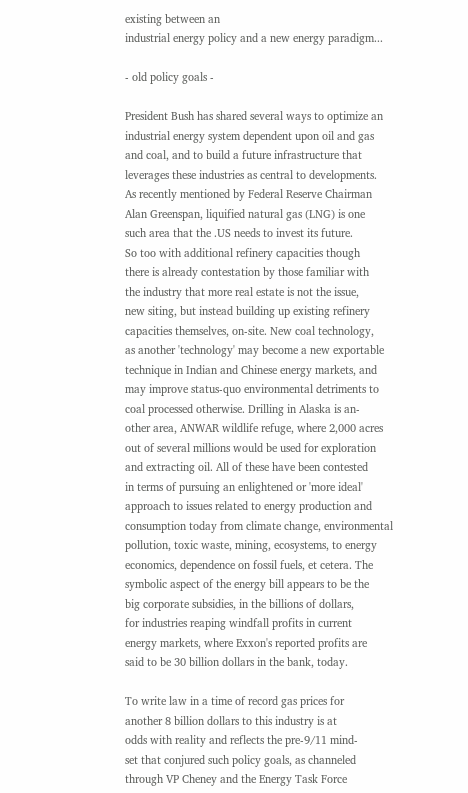existing between an
industrial energy policy and a new energy paradigm...

- old policy goals -

President Bush has shared several ways to optimize an
industrial energy system dependent upon oil and gas
and coal, and to build a future infrastructure that
leverages these industries as central to developments.
As recently mentioned by Federal Reserve Chairman
Alan Greenspan, liquified natural gas (LNG) is one
such area that the .US needs to invest its future.
So too with additional refinery capacities though
there is already contestation by those familiar with
the industry that more real estate is not the issue,
new siting, but instead building up existing refinery
capacities themselves, on-site. New coal technology,
as another 'technology' may become a new exportable
technique in Indian and Chinese energy markets, and
may improve status-quo environmental detriments to
coal processed otherwise. Drilling in Alaska is an-
other area, ANWAR wildlife refuge, where 2,000 acres
out of several millions would be used for exploration
and extracting oil. All of these have been contested
in terms of pursuing an enlightened or 'more ideal'
approach to issues related to energy production and
consumption today from climate change, environmental
pollution, toxic waste, mining, ecosystems, to energy
economics, dependence on fossil fuels, et cetera. The
symbolic aspect of the energy bill appears to be the
big corporate subsidies, in the billions of dollars,
for industries reaping windfall profits in current
energy markets, where Exxon's reported profits are
said to be 30 billion dollars in the bank, today.

To write law in a time of record gas prices for
another 8 billion dollars to this industry is at
odds with reality and reflects the pre-9/11 mind-
set that conjured such policy goals, as channeled
through VP Cheney and the Energy Task Force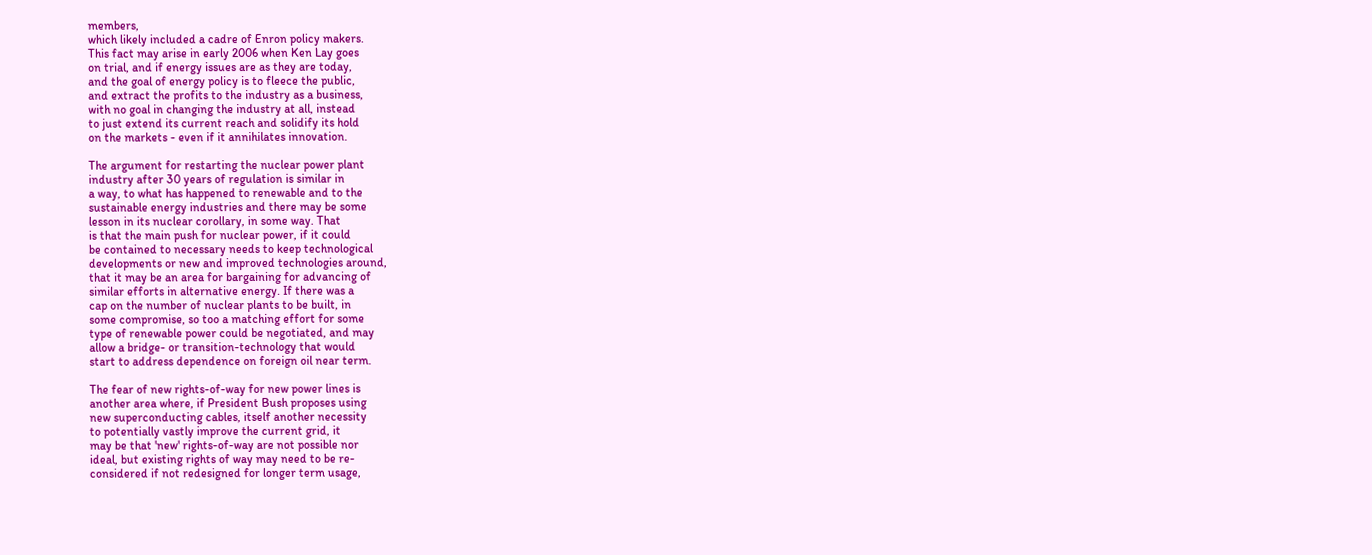members,
which likely included a cadre of Enron policy makers.
This fact may arise in early 2006 when Ken Lay goes
on trial, and if energy issues are as they are today,
and the goal of energy policy is to fleece the public,
and extract the profits to the industry as a business,
with no goal in changing the industry at all, instead
to just extend its current reach and solidify its hold
on the markets - even if it annihilates innovation.

The argument for restarting the nuclear power plant
industry after 30 years of regulation is similar in
a way, to what has happened to renewable and to the
sustainable energy industries and there may be some
lesson in its nuclear corollary, in some way. That
is that the main push for nuclear power, if it could
be contained to necessary needs to keep technological
developments or new and improved technologies around,
that it may be an area for bargaining for advancing of
similar efforts in alternative energy. If there was a
cap on the number of nuclear plants to be built, in
some compromise, so too a matching effort for some
type of renewable power could be negotiated, and may
allow a bridge- or transition-technology that would
start to address dependence on foreign oil near term.

The fear of new rights-of-way for new power lines is
another area where, if President Bush proposes using
new superconducting cables, itself another necessity
to potentially vastly improve the current grid, it
may be that 'new' rights-of-way are not possible nor
ideal, but existing rights of way may need to be re-
considered if not redesigned for longer term usage,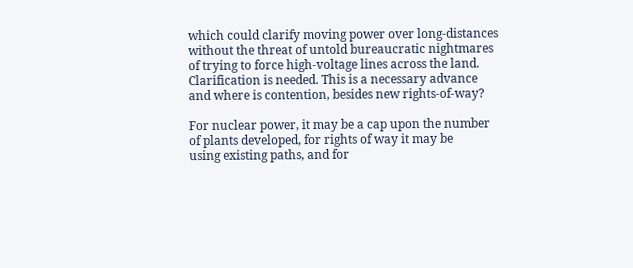which could clarify moving power over long-distances
without the threat of untold bureaucratic nightmares
of trying to force high-voltage lines across the land.
Clarification is needed. This is a necessary advance
and where is contention, besides new rights-of-way?

For nuclear power, it may be a cap upon the number
of plants developed, for rights of way it may be
using existing paths, and for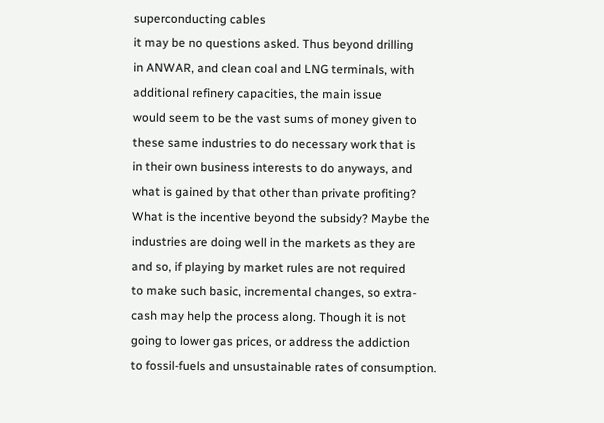superconducting cables
it may be no questions asked. Thus beyond drilling
in ANWAR, and clean coal and LNG terminals, with
additional refinery capacities, the main issue
would seem to be the vast sums of money given to
these same industries to do necessary work that is
in their own business interests to do anyways, and
what is gained by that other than private profiting?
What is the incentive beyond the subsidy? Maybe the
industries are doing well in the markets as they are
and so, if playing by market rules are not required
to make such basic, incremental changes, so extra-
cash may help the process along. Though it is not
going to lower gas prices, or address the addiction
to fossil-fuels and unsustainable rates of consumption.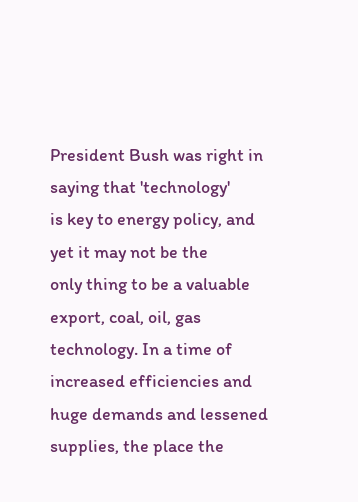President Bush was right in saying that 'technology'
is key to energy policy, and yet it may not be the
only thing to be a valuable export, coal, oil, gas
technology. In a time of increased efficiencies and
huge demands and lessened supplies, the place the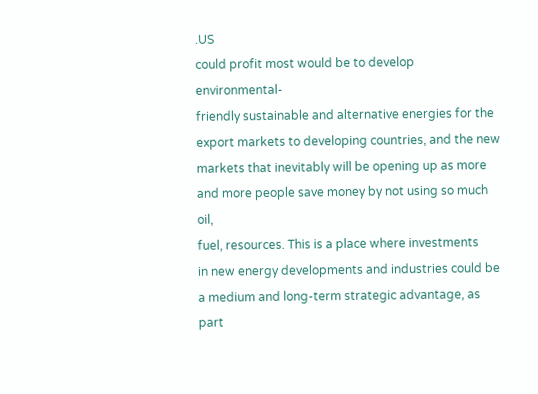.US
could profit most would be to develop environmental-
friendly sustainable and alternative energies for the
export markets to developing countries, and the new
markets that inevitably will be opening up as more
and more people save money by not using so much oil,
fuel, resources. This is a place where investments
in new energy developments and industries could be
a medium and long-term strategic advantage, as part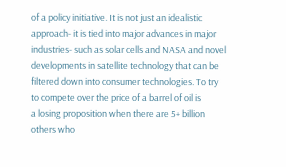of a policy initiative. It is not just an idealistic
approach- it is tied into major advances in major
industries- such as solar cells and NASA and novel
developments in satellite technology that can be
filtered down into consumer technologies. To try
to compete over the price of a barrel of oil is
a losing proposition when there are 5+ billion
others who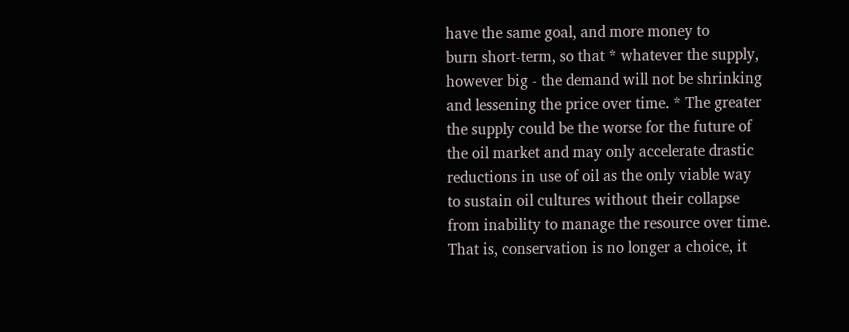have the same goal, and more money to
burn short-term, so that * whatever the supply,
however big - the demand will not be shrinking
and lessening the price over time. * The greater
the supply could be the worse for the future of
the oil market and may only accelerate drastic
reductions in use of oil as the only viable way
to sustain oil cultures without their collapse
from inability to manage the resource over time.
That is, conservation is no longer a choice, it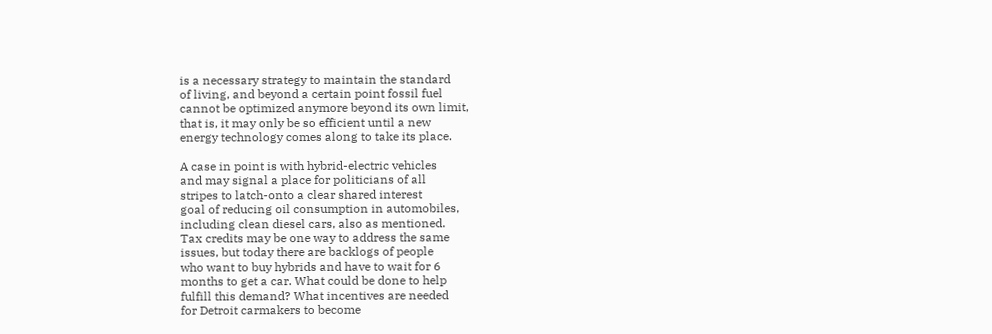is a necessary strategy to maintain the standard
of living, and beyond a certain point fossil fuel
cannot be optimized anymore beyond its own limit,
that is, it may only be so efficient until a new
energy technology comes along to take its place.

A case in point is with hybrid-electric vehicles
and may signal a place for politicians of all
stripes to latch-onto a clear shared interest
goal of reducing oil consumption in automobiles,
including clean diesel cars, also as mentioned.
Tax credits may be one way to address the same
issues, but today there are backlogs of people
who want to buy hybrids and have to wait for 6
months to get a car. What could be done to help
fulfill this demand? What incentives are needed
for Detroit carmakers to become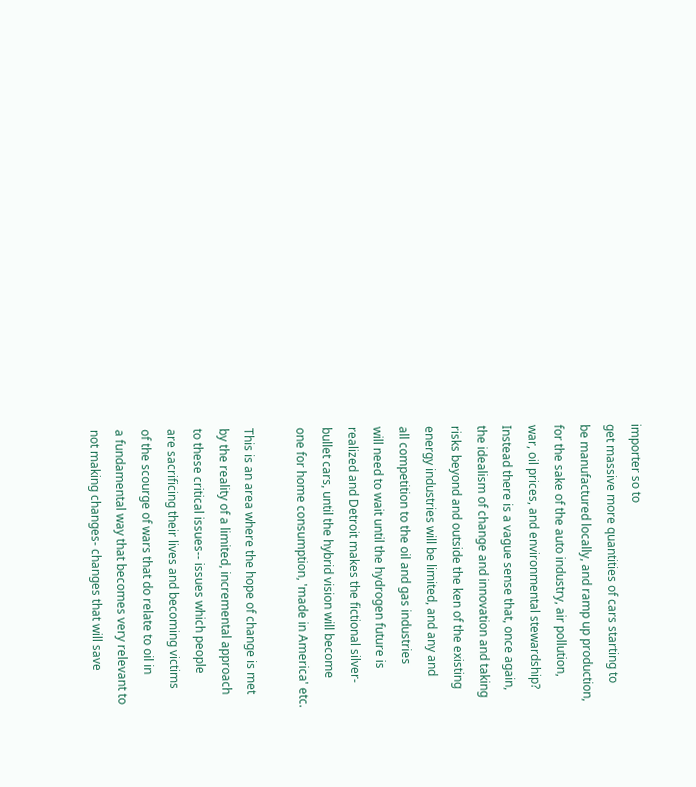importer so to
get massive more quantities of cars starting to
be manufactured locally, and ramp up production,
for the sake of the auto industry, air pollution,
war, oil prices, and environmental stewardship?
Instead there is a vague sense that, once again,
the idealism of change and innovation and taking
risks beyond and outside the ken of the existing
energy industries will be limited, and any and
all competition to the oil and gas industries
will need to wait until the hydrogen future is
realized and Detroit makes the fictional silver-
bullet cars, until the hybrid vision will become
one for home consumption, 'made in America' etc.

This is an area where the hope of change is met
by the reality of a limited, incremental approach
to these critical issues-- issues which people
are sacrificing their lives and becoming victims
of the scourge of wars that do relate to oil in
a fundamental way that becomes very relevant to
not making changes- changes that will save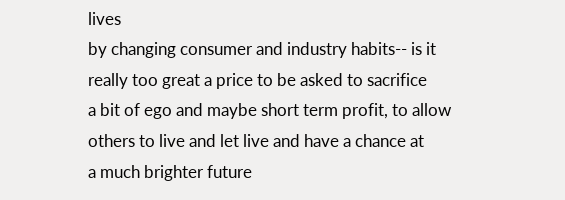lives
by changing consumer and industry habits-- is it
really too great a price to be asked to sacrifice
a bit of ego and maybe short term profit, to allow
others to live and let live and have a chance at
a much brighter future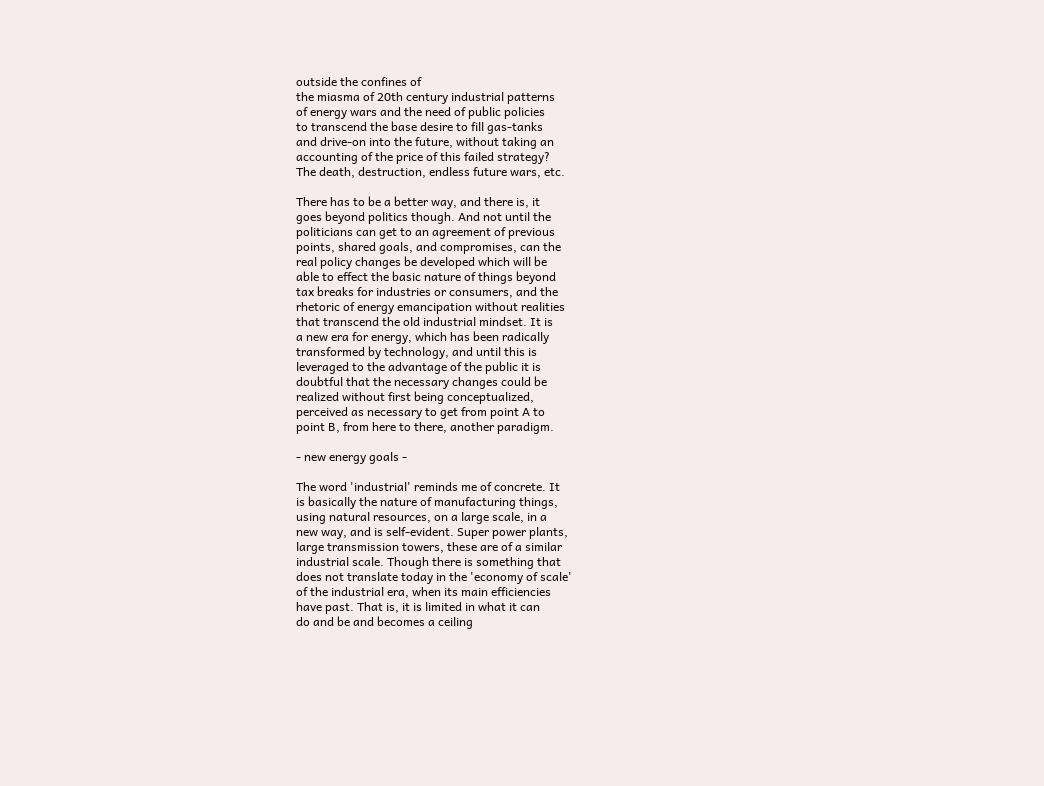outside the confines of
the miasma of 20th century industrial patterns
of energy wars and the need of public policies
to transcend the base desire to fill gas-tanks
and drive-on into the future, without taking an
accounting of the price of this failed strategy?
The death, destruction, endless future wars, etc.

There has to be a better way, and there is, it
goes beyond politics though. And not until the
politicians can get to an agreement of previous
points, shared goals, and compromises, can the
real policy changes be developed which will be
able to effect the basic nature of things beyond
tax breaks for industries or consumers, and the
rhetoric of energy emancipation without realities
that transcend the old industrial mindset. It is
a new era for energy, which has been radically
transformed by technology, and until this is
leveraged to the advantage of the public it is
doubtful that the necessary changes could be
realized without first being conceptualized,
perceived as necessary to get from point A to
point B, from here to there, another paradigm.

- new energy goals -

The word 'industrial' reminds me of concrete. It
is basically the nature of manufacturing things,
using natural resources, on a large scale, in a
new way, and is self-evident. Super power plants,
large transmission towers, these are of a similar
industrial scale. Though there is something that
does not translate today in the 'economy of scale'
of the industrial era, when its main efficiencies
have past. That is, it is limited in what it can
do and be and becomes a ceiling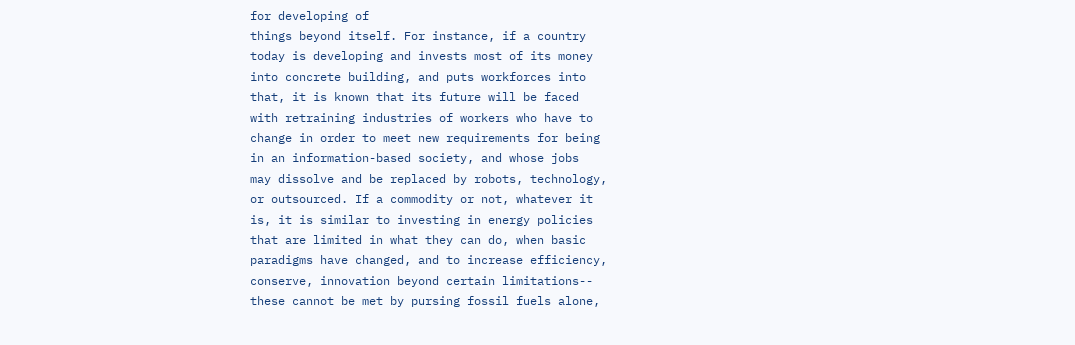for developing of
things beyond itself. For instance, if a country
today is developing and invests most of its money
into concrete building, and puts workforces into
that, it is known that its future will be faced
with retraining industries of workers who have to
change in order to meet new requirements for being
in an information-based society, and whose jobs
may dissolve and be replaced by robots, technology,
or outsourced. If a commodity or not, whatever it
is, it is similar to investing in energy policies
that are limited in what they can do, when basic
paradigms have changed, and to increase efficiency,
conserve, innovation beyond certain limitations--
these cannot be met by pursing fossil fuels alone,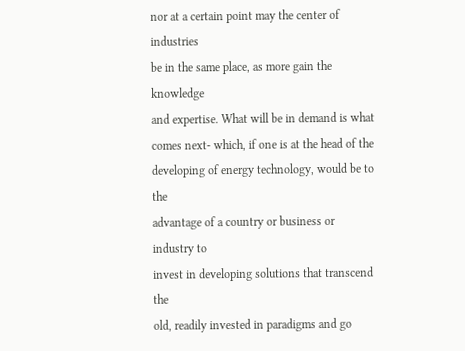nor at a certain point may the center of industries
be in the same place, as more gain the knowledge
and expertise. What will be in demand is what
comes next- which, if one is at the head of the
developing of energy technology, would be to the
advantage of a country or business or industry to
invest in developing solutions that transcend the
old, readily invested in paradigms and go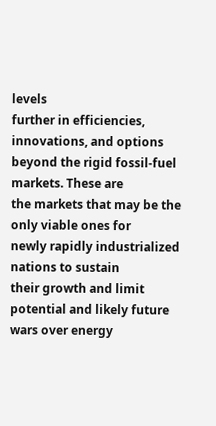levels
further in efficiencies, innovations, and options
beyond the rigid fossil-fuel markets. These are
the markets that may be the only viable ones for
newly rapidly industrialized nations to sustain
their growth and limit potential and likely future
wars over energy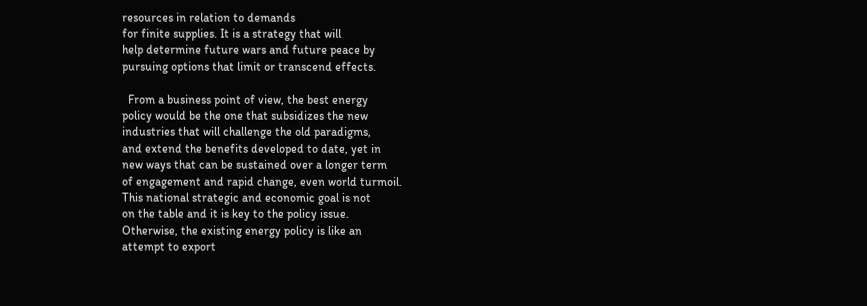resources in relation to demands
for finite supplies. It is a strategy that will
help determine future wars and future peace by
pursuing options that limit or transcend effects.

  From a business point of view, the best energy
policy would be the one that subsidizes the new
industries that will challenge the old paradigms,
and extend the benefits developed to date, yet in
new ways that can be sustained over a longer term
of engagement and rapid change, even world turmoil.
This national strategic and economic goal is not
on the table and it is key to the policy issue.
Otherwise, the existing energy policy is like an
attempt to export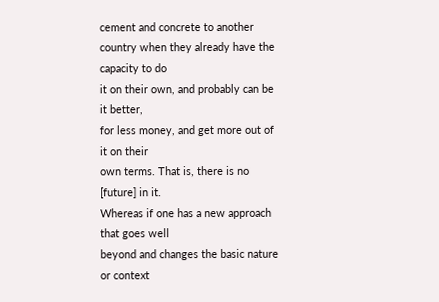cement and concrete to another
country when they already have the capacity to do
it on their own, and probably can be it better,
for less money, and get more out of it on their
own terms. That is, there is no [future] in it.
Whereas if one has a new approach that goes well
beyond and changes the basic nature or context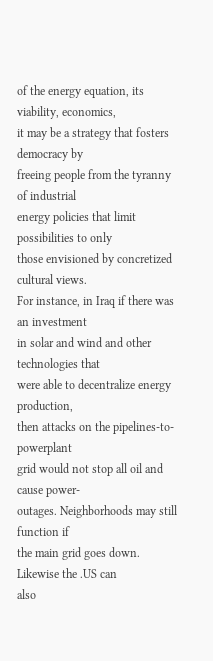of the energy equation, its viability, economics,
it may be a strategy that fosters democracy by
freeing people from the tyranny of industrial
energy policies that limit possibilities to only
those envisioned by concretized cultural views.
For instance, in Iraq if there was an investment
in solar and wind and other technologies that
were able to decentralize energy production,
then attacks on the pipelines-to-powerplant
grid would not stop all oil and cause power-
outages. Neighborhoods may still function if
the main grid goes down. Likewise the .US can
also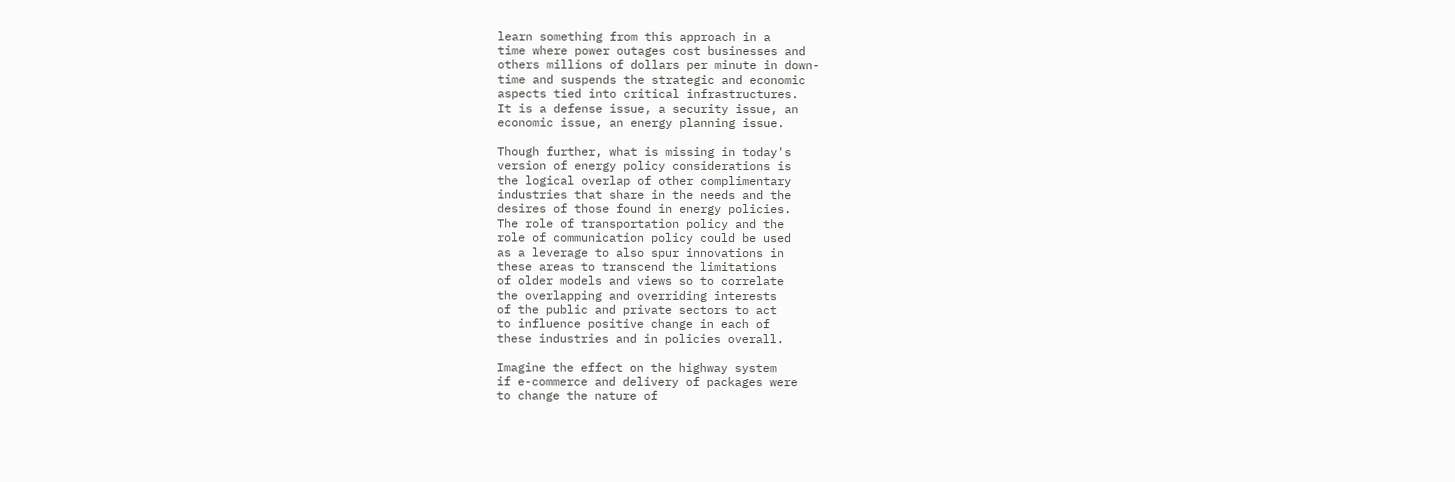learn something from this approach in a
time where power outages cost businesses and
others millions of dollars per minute in down-
time and suspends the strategic and economic
aspects tied into critical infrastructures.
It is a defense issue, a security issue, an
economic issue, an energy planning issue.

Though further, what is missing in today's
version of energy policy considerations is
the logical overlap of other complimentary
industries that share in the needs and the
desires of those found in energy policies.
The role of transportation policy and the
role of communication policy could be used
as a leverage to also spur innovations in
these areas to transcend the limitations
of older models and views so to correlate
the overlapping and overriding interests
of the public and private sectors to act
to influence positive change in each of
these industries and in policies overall.

Imagine the effect on the highway system
if e-commerce and delivery of packages were
to change the nature of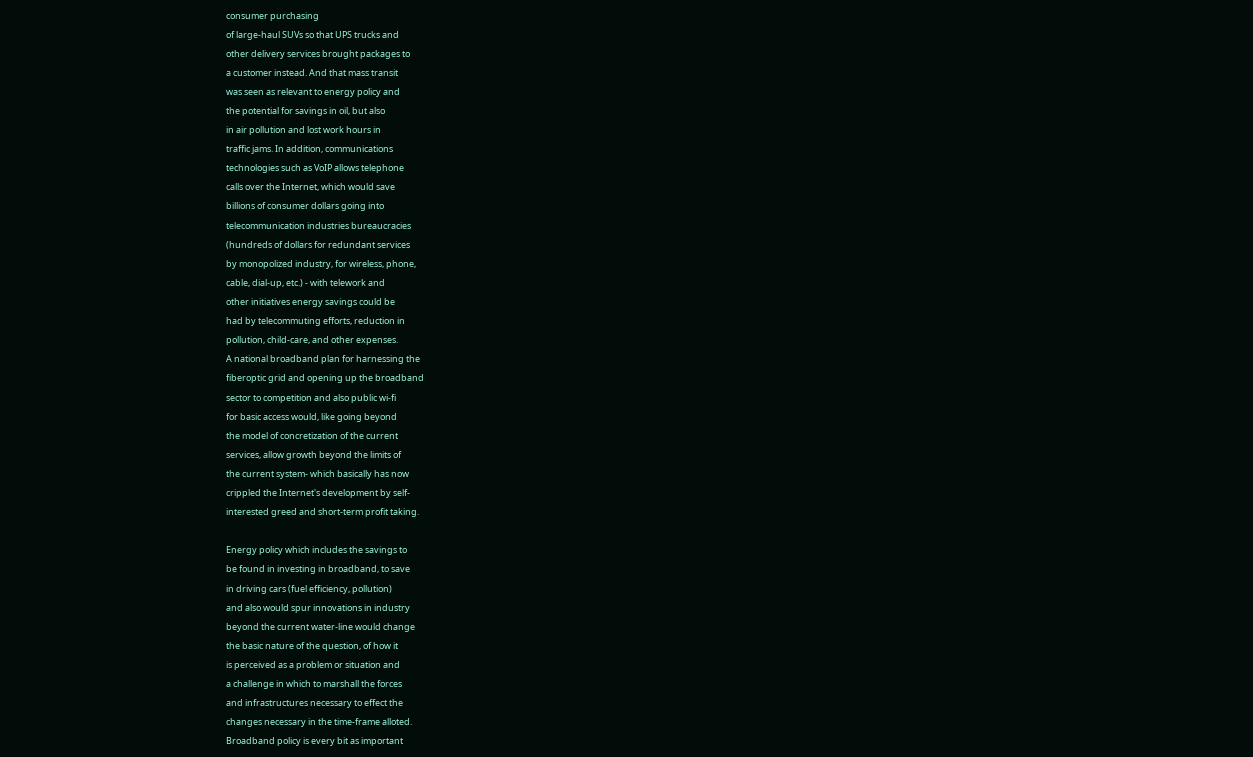consumer purchasing
of large-haul SUVs so that UPS trucks and
other delivery services brought packages to
a customer instead. And that mass transit
was seen as relevant to energy policy and
the potential for savings in oil, but also
in air pollution and lost work hours in
traffic jams. In addition, communications
technologies such as VoIP allows telephone
calls over the Internet, which would save
billions of consumer dollars going into
telecommunication industries bureaucracies
(hundreds of dollars for redundant services
by monopolized industry, for wireless, phone,
cable, dial-up, etc.) - with telework and
other initiatives energy savings could be
had by telecommuting efforts, reduction in
pollution, child-care, and other expenses.
A national broadband plan for harnessing the
fiberoptic grid and opening up the broadband
sector to competition and also public wi-fi
for basic access would, like going beyond
the model of concretization of the current
services, allow growth beyond the limits of
the current system- which basically has now
crippled the Internet's development by self-
interested greed and short-term profit taking.

Energy policy which includes the savings to
be found in investing in broadband, to save
in driving cars (fuel efficiency, pollution)
and also would spur innovations in industry
beyond the current water-line would change
the basic nature of the question, of how it
is perceived as a problem or situation and
a challenge in which to marshall the forces
and infrastructures necessary to effect the
changes necessary in the time-frame alloted.
Broadband policy is every bit as important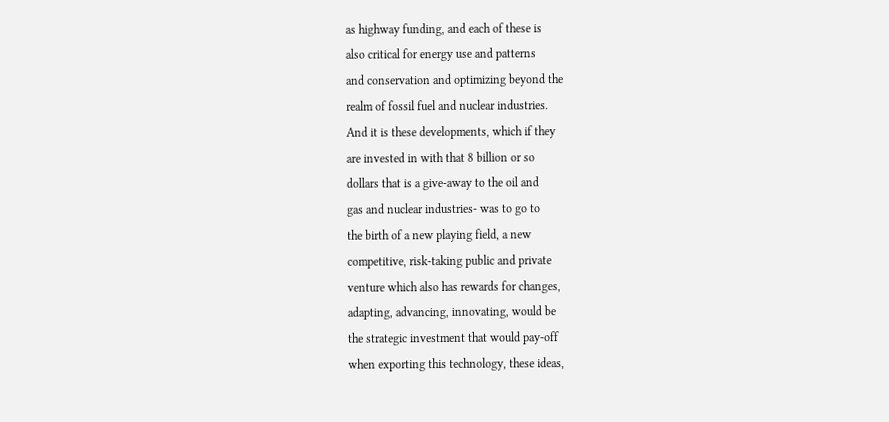as highway funding, and each of these is
also critical for energy use and patterns
and conservation and optimizing beyond the
realm of fossil fuel and nuclear industries.
And it is these developments, which if they
are invested in with that 8 billion or so
dollars that is a give-away to the oil and
gas and nuclear industries- was to go to
the birth of a new playing field, a new
competitive, risk-taking public and private
venture which also has rewards for changes,
adapting, advancing, innovating, would be
the strategic investment that would pay-off
when exporting this technology, these ideas,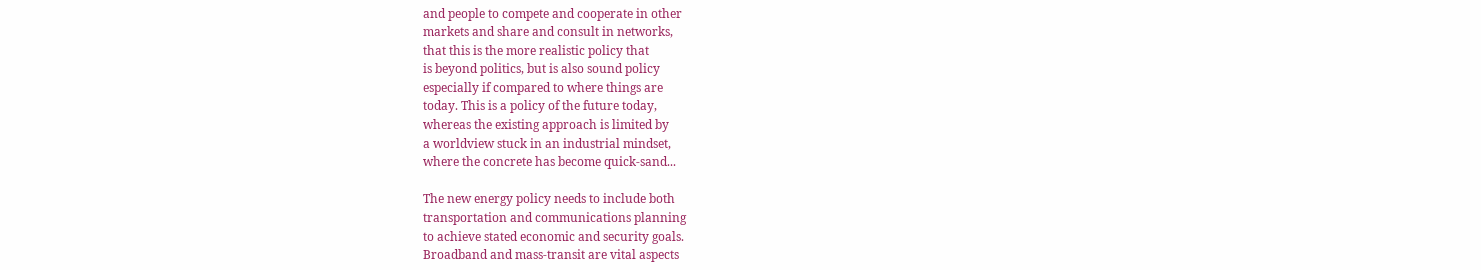and people to compete and cooperate in other
markets and share and consult in networks,
that this is the more realistic policy that
is beyond politics, but is also sound policy
especially if compared to where things are
today. This is a policy of the future today,
whereas the existing approach is limited by
a worldview stuck in an industrial mindset,
where the concrete has become quick-sand...

The new energy policy needs to include both
transportation and communications planning
to achieve stated economic and security goals.
Broadband and mass-transit are vital aspects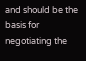and should be the basis for negotiating the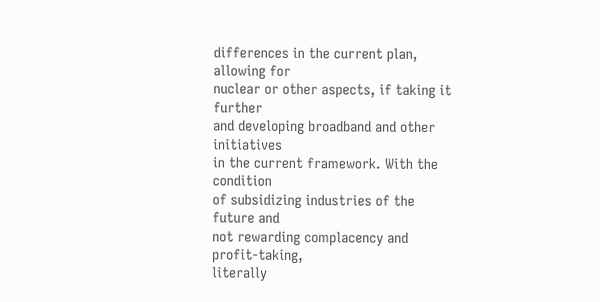differences in the current plan, allowing for
nuclear or other aspects, if taking it further
and developing broadband and other initiatives
in the current framework. With the condition
of subsidizing industries of the future and
not rewarding complacency and profit-taking,
literally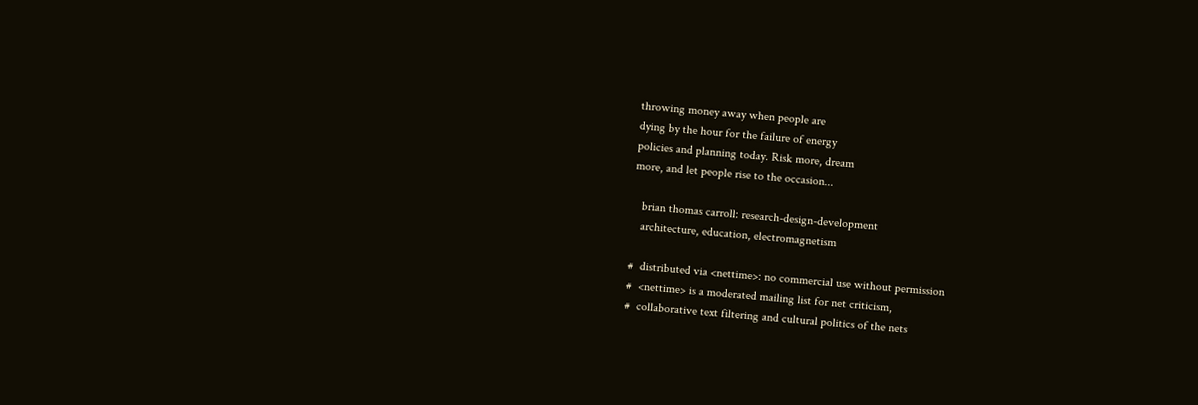throwing money away when people are
dying by the hour for the failure of energy
policies and planning today. Risk more, dream
more, and let people rise to the occasion...

   brian thomas carroll: research-design-development
   architecture, education, electromagnetism

#  distributed via <nettime>: no commercial use without permission
#  <nettime> is a moderated mailing list for net criticism,
#  collaborative text filtering and cultural politics of the nets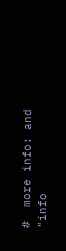#  more info: and "info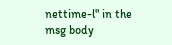nettime-l" in the msg body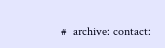#  archive: contact: